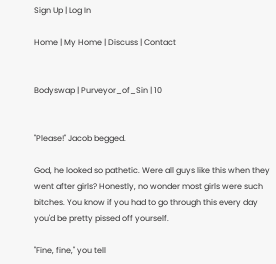Sign Up | Log In

Home | My Home | Discuss | Contact


Bodyswap | Purveyor_of_Sin | 10


"Please!" Jacob begged.

God, he looked so pathetic. Were all guys like this when they went after girls? Honestly, no wonder most girls were such bitches. You know if you had to go through this every day you'd be pretty pissed off yourself.

"Fine, fine," you tell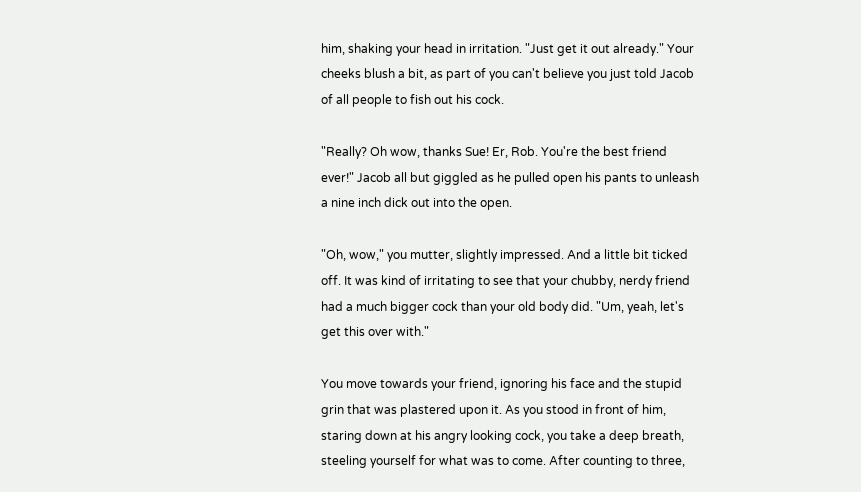him, shaking your head in irritation. "Just get it out already." Your cheeks blush a bit, as part of you can't believe you just told Jacob of all people to fish out his cock.

"Really? Oh wow, thanks Sue! Er, Rob. You're the best friend ever!" Jacob all but giggled as he pulled open his pants to unleash a nine inch dick out into the open.

"Oh, wow," you mutter, slightly impressed. And a little bit ticked off. It was kind of irritating to see that your chubby, nerdy friend had a much bigger cock than your old body did. "Um, yeah, let's get this over with."

You move towards your friend, ignoring his face and the stupid grin that was plastered upon it. As you stood in front of him, staring down at his angry looking cock, you take a deep breath, steeling yourself for what was to come. After counting to three,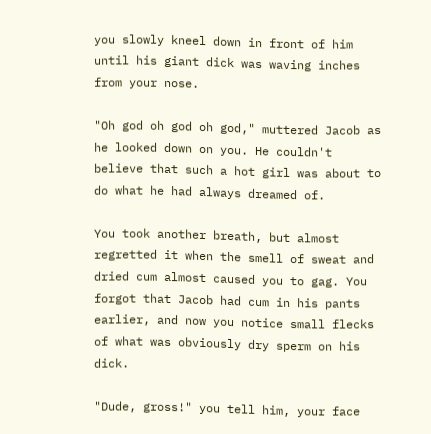you slowly kneel down in front of him until his giant dick was waving inches from your nose.

"Oh god oh god oh god," muttered Jacob as he looked down on you. He couldn't believe that such a hot girl was about to do what he had always dreamed of.

You took another breath, but almost regretted it when the smell of sweat and dried cum almost caused you to gag. You forgot that Jacob had cum in his pants earlier, and now you notice small flecks of what was obviously dry sperm on his dick.

"Dude, gross!" you tell him, your face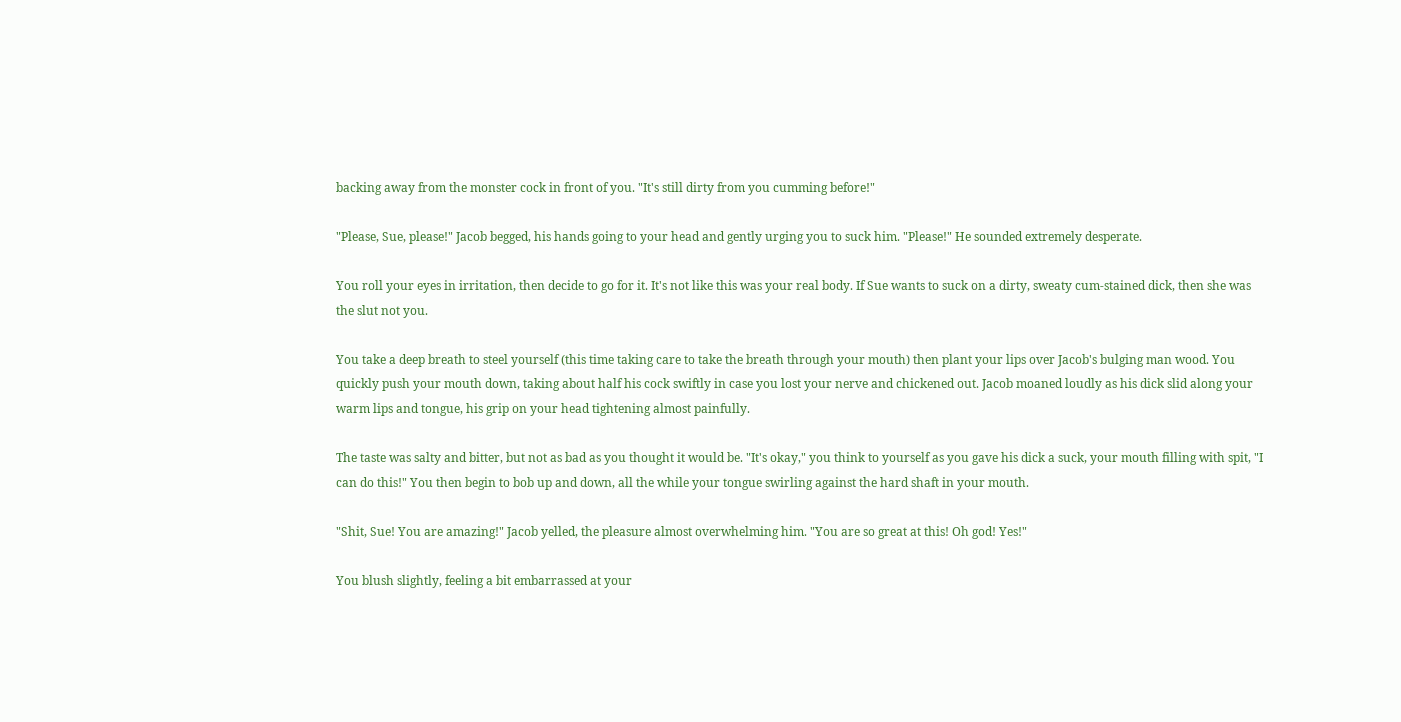backing away from the monster cock in front of you. "It's still dirty from you cumming before!"

"Please, Sue, please!" Jacob begged, his hands going to your head and gently urging you to suck him. "Please!" He sounded extremely desperate.

You roll your eyes in irritation, then decide to go for it. It's not like this was your real body. If Sue wants to suck on a dirty, sweaty cum-stained dick, then she was the slut not you.

You take a deep breath to steel yourself (this time taking care to take the breath through your mouth) then plant your lips over Jacob's bulging man wood. You quickly push your mouth down, taking about half his cock swiftly in case you lost your nerve and chickened out. Jacob moaned loudly as his dick slid along your warm lips and tongue, his grip on your head tightening almost painfully.

The taste was salty and bitter, but not as bad as you thought it would be. "It's okay," you think to yourself as you gave his dick a suck, your mouth filling with spit, "I can do this!" You then begin to bob up and down, all the while your tongue swirling against the hard shaft in your mouth.

"Shit, Sue! You are amazing!" Jacob yelled, the pleasure almost overwhelming him. "You are so great at this! Oh god! Yes!"

You blush slightly, feeling a bit embarrassed at your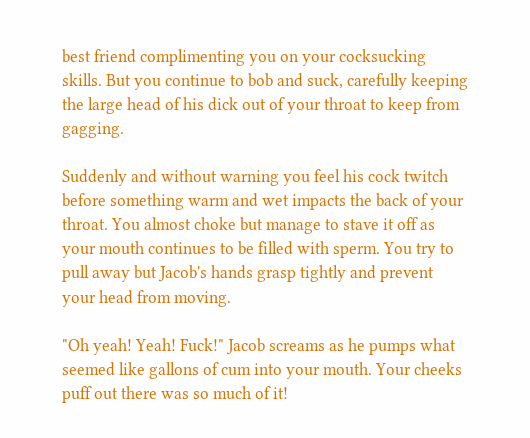best friend complimenting you on your cocksucking skills. But you continue to bob and suck, carefully keeping the large head of his dick out of your throat to keep from gagging.

Suddenly and without warning you feel his cock twitch before something warm and wet impacts the back of your throat. You almost choke but manage to stave it off as your mouth continues to be filled with sperm. You try to pull away but Jacob's hands grasp tightly and prevent your head from moving.

"Oh yeah! Yeah! Fuck!" Jacob screams as he pumps what seemed like gallons of cum into your mouth. Your cheeks puff out there was so much of it!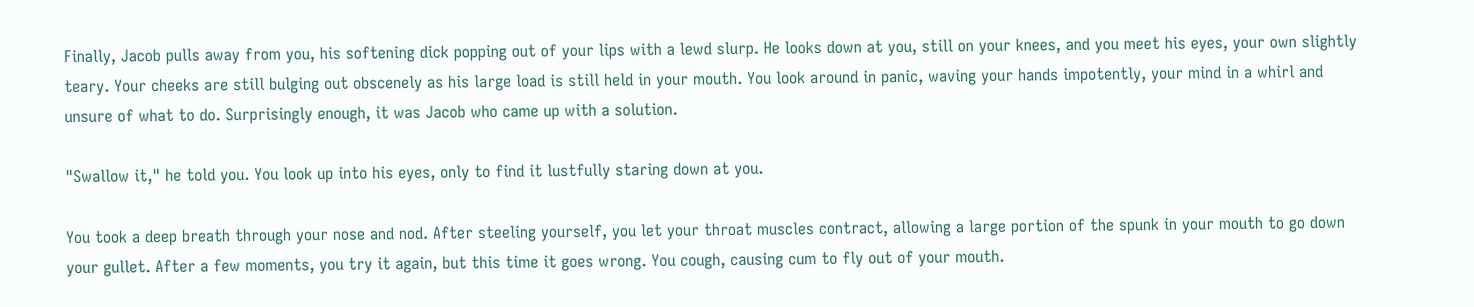Finally, Jacob pulls away from you, his softening dick popping out of your lips with a lewd slurp. He looks down at you, still on your knees, and you meet his eyes, your own slightly teary. Your cheeks are still bulging out obscenely as his large load is still held in your mouth. You look around in panic, waving your hands impotently, your mind in a whirl and unsure of what to do. Surprisingly enough, it was Jacob who came up with a solution.

"Swallow it," he told you. You look up into his eyes, only to find it lustfully staring down at you.

You took a deep breath through your nose and nod. After steeling yourself, you let your throat muscles contract, allowing a large portion of the spunk in your mouth to go down your gullet. After a few moments, you try it again, but this time it goes wrong. You cough, causing cum to fly out of your mouth.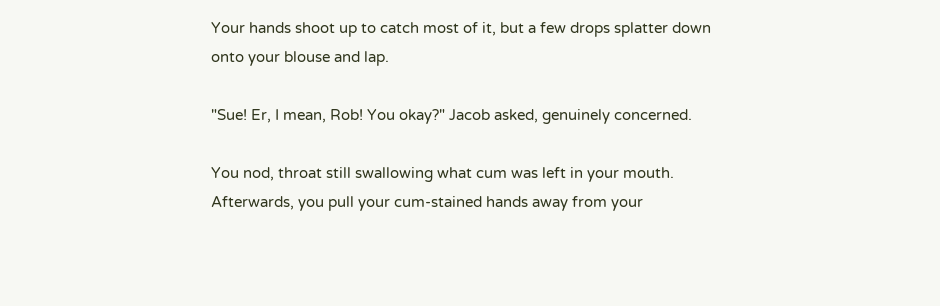Your hands shoot up to catch most of it, but a few drops splatter down onto your blouse and lap.

"Sue! Er, I mean, Rob! You okay?" Jacob asked, genuinely concerned.

You nod, throat still swallowing what cum was left in your mouth. Afterwards, you pull your cum-stained hands away from your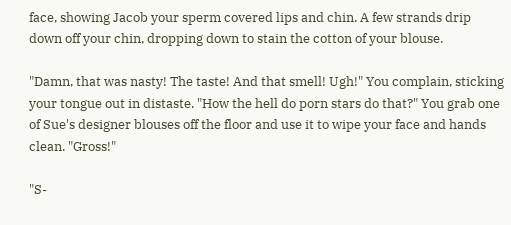face, showing Jacob your sperm covered lips and chin. A few strands drip down off your chin, dropping down to stain the cotton of your blouse.

"Damn, that was nasty! The taste! And that smell! Ugh!" You complain, sticking your tongue out in distaste. "How the hell do porn stars do that?" You grab one of Sue's designer blouses off the floor and use it to wipe your face and hands clean. "Gross!"

"S-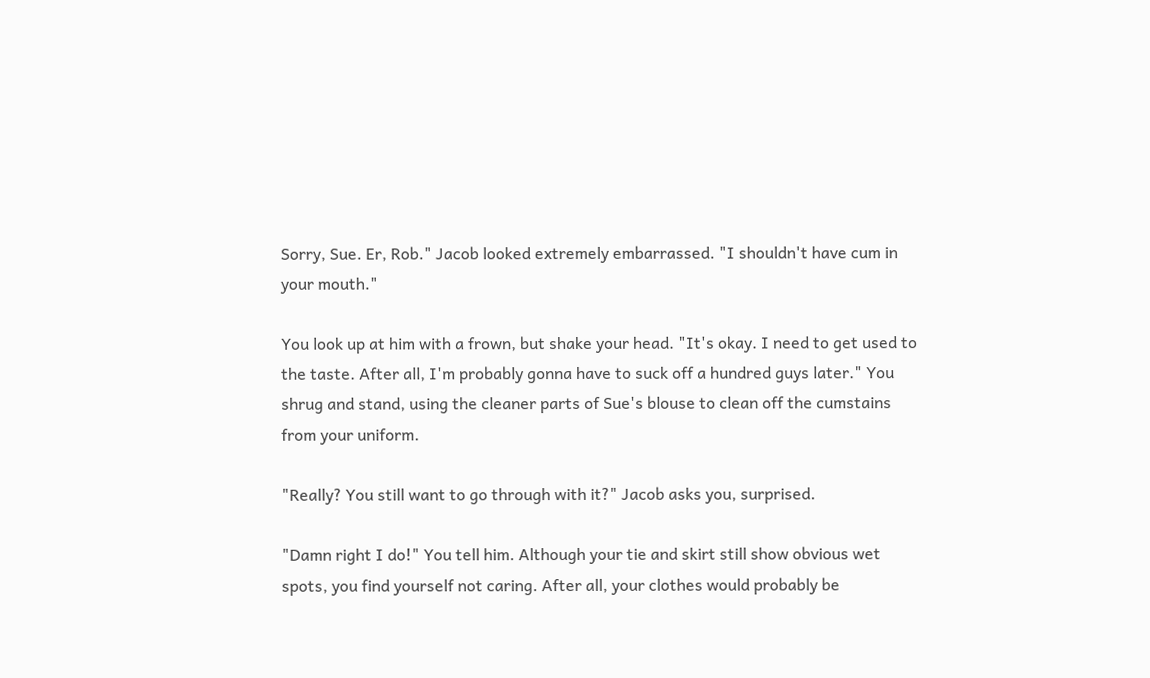Sorry, Sue. Er, Rob." Jacob looked extremely embarrassed. "I shouldn't have cum in your mouth."

You look up at him with a frown, but shake your head. "It's okay. I need to get used to the taste. After all, I'm probably gonna have to suck off a hundred guys later." You shrug and stand, using the cleaner parts of Sue's blouse to clean off the cumstains from your uniform.

"Really? You still want to go through with it?" Jacob asks you, surprised.

"Damn right I do!" You tell him. Although your tie and skirt still show obvious wet spots, you find yourself not caring. After all, your clothes would probably be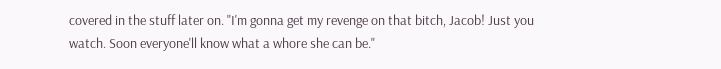covered in the stuff later on. "I'm gonna get my revenge on that bitch, Jacob! Just you watch. Soon everyone'll know what a whore she can be."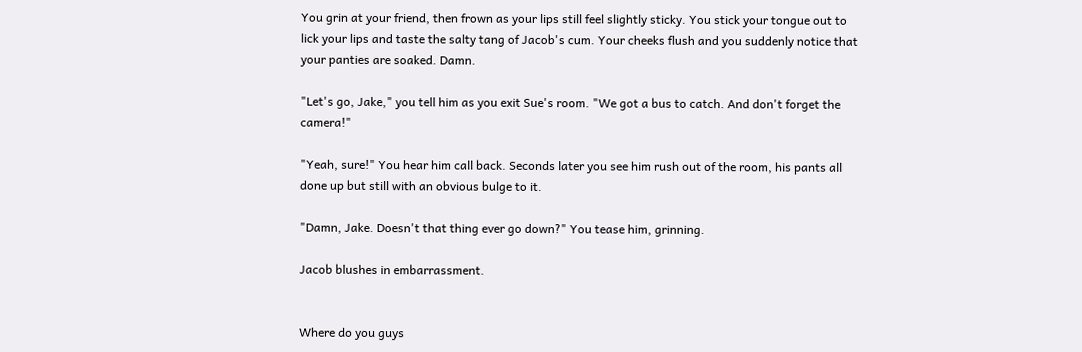You grin at your friend, then frown as your lips still feel slightly sticky. You stick your tongue out to lick your lips and taste the salty tang of Jacob's cum. Your cheeks flush and you suddenly notice that your panties are soaked. Damn.

"Let's go, Jake," you tell him as you exit Sue's room. "We got a bus to catch. And don't forget the camera!"

"Yeah, sure!" You hear him call back. Seconds later you see him rush out of the room, his pants all done up but still with an obvious bulge to it.

"Damn, Jake. Doesn't that thing ever go down?" You tease him, grinning.

Jacob blushes in embarrassment.


Where do you guys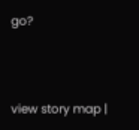go?



view story map |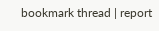bookmark thread | report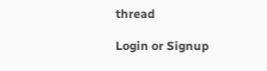thread

Login or Signup